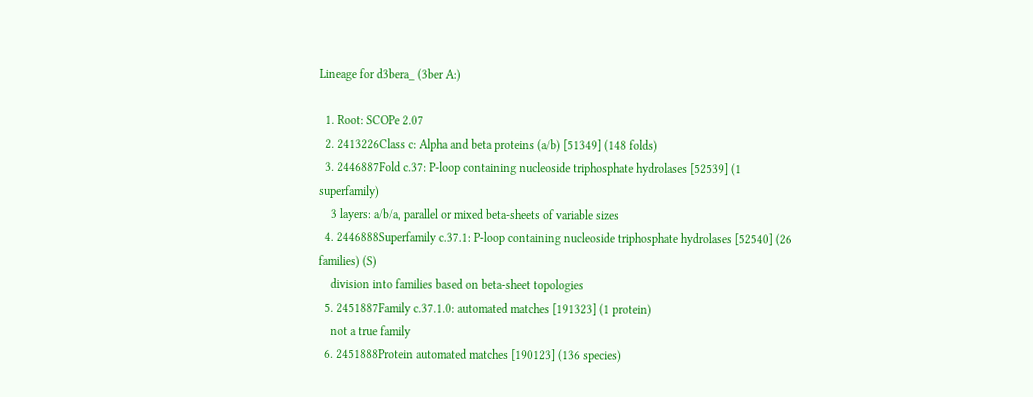Lineage for d3bera_ (3ber A:)

  1. Root: SCOPe 2.07
  2. 2413226Class c: Alpha and beta proteins (a/b) [51349] (148 folds)
  3. 2446887Fold c.37: P-loop containing nucleoside triphosphate hydrolases [52539] (1 superfamily)
    3 layers: a/b/a, parallel or mixed beta-sheets of variable sizes
  4. 2446888Superfamily c.37.1: P-loop containing nucleoside triphosphate hydrolases [52540] (26 families) (S)
    division into families based on beta-sheet topologies
  5. 2451887Family c.37.1.0: automated matches [191323] (1 protein)
    not a true family
  6. 2451888Protein automated matches [190123] (136 species)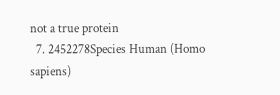not a true protein
  7. 2452278Species Human (Homo sapiens)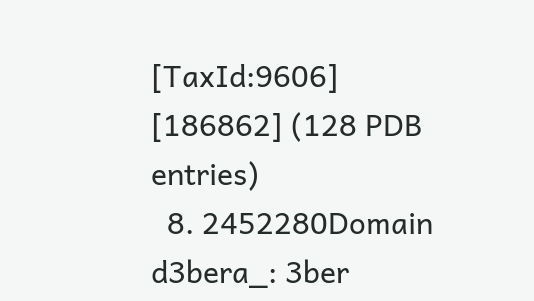[TaxId:9606] [186862] (128 PDB entries)
  8. 2452280Domain d3bera_: 3ber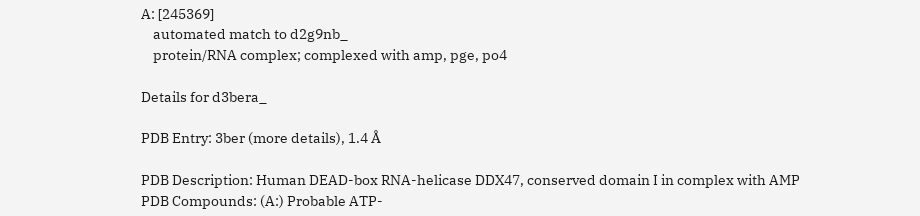A: [245369]
    automated match to d2g9nb_
    protein/RNA complex; complexed with amp, pge, po4

Details for d3bera_

PDB Entry: 3ber (more details), 1.4 Å

PDB Description: Human DEAD-box RNA-helicase DDX47, conserved domain I in complex with AMP
PDB Compounds: (A:) Probable ATP-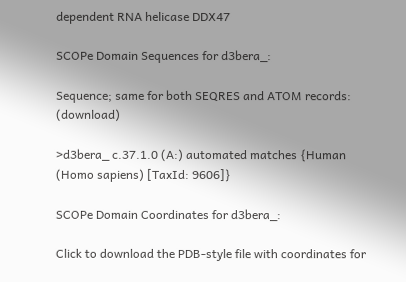dependent RNA helicase DDX47

SCOPe Domain Sequences for d3bera_:

Sequence; same for both SEQRES and ATOM records: (download)

>d3bera_ c.37.1.0 (A:) automated matches {Human (Homo sapiens) [TaxId: 9606]}

SCOPe Domain Coordinates for d3bera_:

Click to download the PDB-style file with coordinates for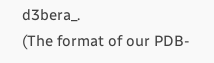d3bera_.
(The format of our PDB-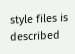style files is described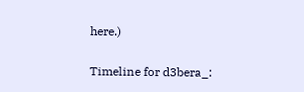here.)

Timeline for d3bera_: